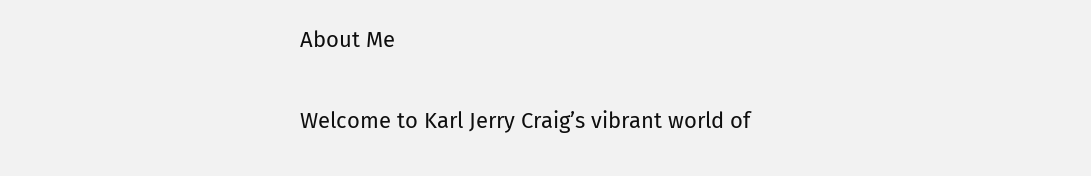About Me

Welcome to Karl Jerry Craig’s vibrant world of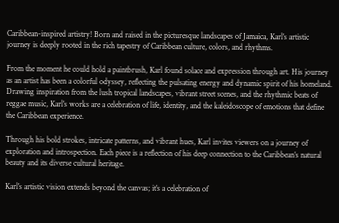Caribbean-inspired artistry! Born and raised in the picturesque landscapes of Jamaica, Karl’s artistic journey is deeply rooted in the rich tapestry of Caribbean culture, colors, and rhythms.

From the moment he could hold a paintbrush, Karl found solace and expression through art. His journey as an artist has been a colorful odyssey, reflecting the pulsating energy and dynamic spirit of his homeland. Drawing inspiration from the lush tropical landscapes, vibrant street scenes, and the rhythmic beats of reggae music, Karl’s works are a celebration of life, identity, and the kaleidoscope of emotions that define the Caribbean experience.

Through his bold strokes, intricate patterns, and vibrant hues, Karl invites viewers on a journey of exploration and introspection. Each piece is a reflection of his deep connection to the Caribbean’s natural beauty and its diverse cultural heritage.

Karl’s artistic vision extends beyond the canvas; it’s a celebration of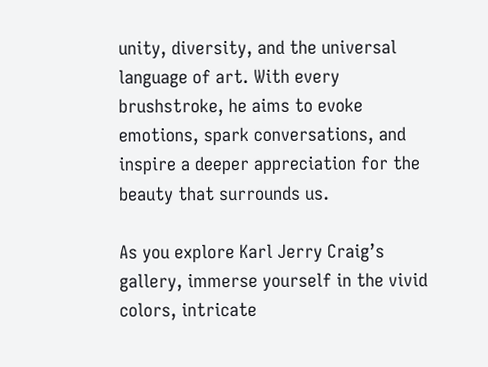unity, diversity, and the universal language of art. With every brushstroke, he aims to evoke emotions, spark conversations, and inspire a deeper appreciation for the beauty that surrounds us.

As you explore Karl Jerry Craig’s gallery, immerse yourself in the vivid colors, intricate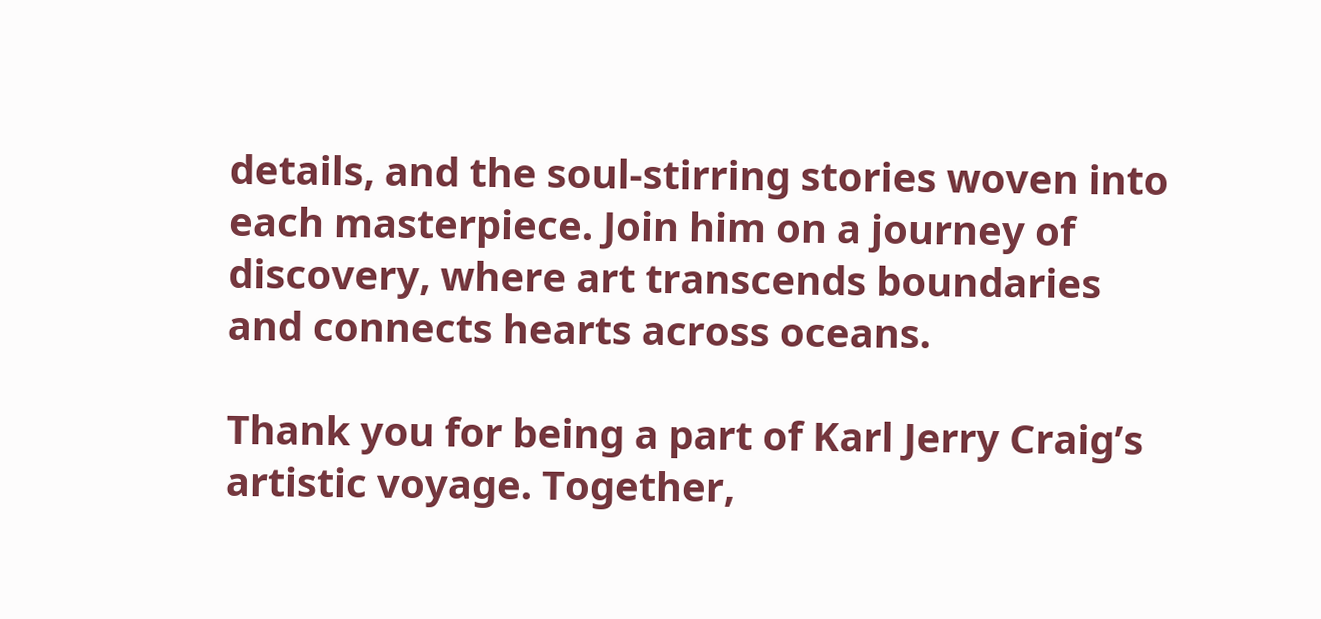details, and the soul-stirring stories woven into each masterpiece. Join him on a journey of discovery, where art transcends boundaries and connects hearts across oceans.

Thank you for being a part of Karl Jerry Craig’s artistic voyage. Together,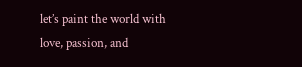let’s paint the world with love, passion, and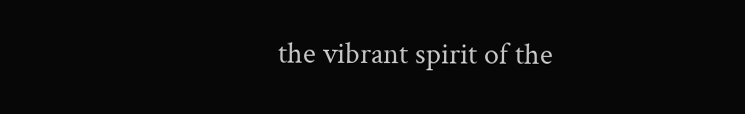the vibrant spirit of the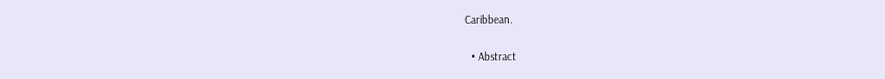Caribbean.

  • Abstract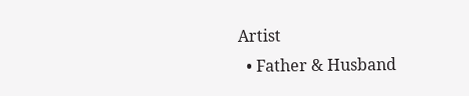Artist
  • Father & Husband